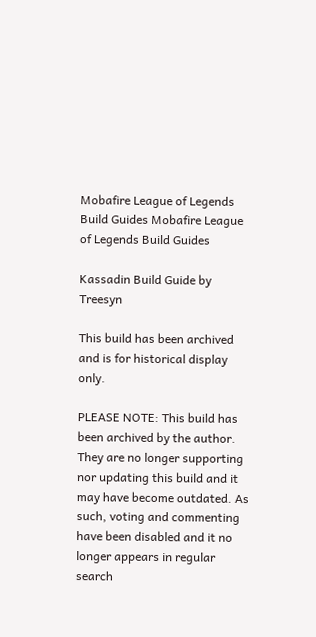Mobafire League of Legends Build Guides Mobafire League of Legends Build Guides

Kassadin Build Guide by Treesyn

This build has been archived and is for historical display only.

PLEASE NOTE: This build has been archived by the author. They are no longer supporting nor updating this build and it may have become outdated. As such, voting and commenting have been disabled and it no longer appears in regular search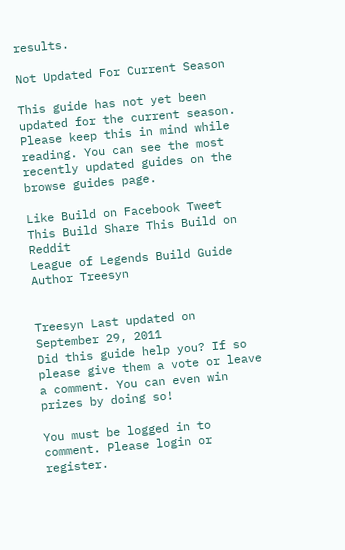results.

Not Updated For Current Season

This guide has not yet been updated for the current season. Please keep this in mind while reading. You can see the most recently updated guides on the browse guides page.

Like Build on Facebook Tweet This Build Share This Build on Reddit
League of Legends Build Guide Author Treesyn


Treesyn Last updated on September 29, 2011
Did this guide help you? If so please give them a vote or leave a comment. You can even win prizes by doing so!

You must be logged in to comment. Please login or register.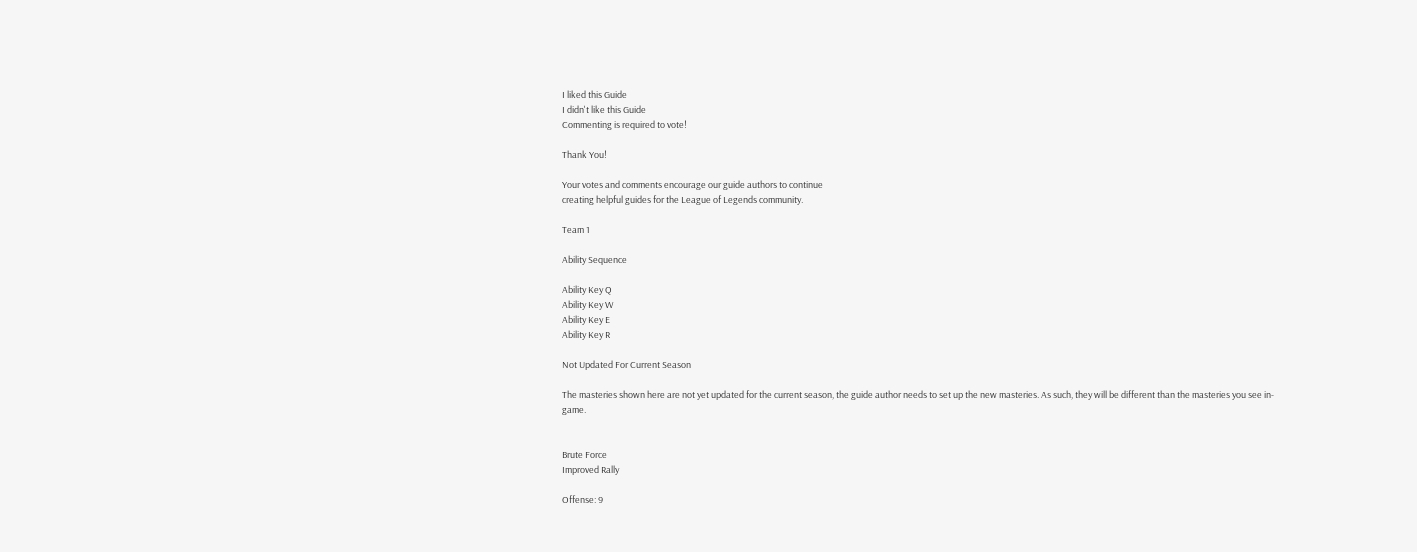I liked this Guide
I didn't like this Guide
Commenting is required to vote!

Thank You!

Your votes and comments encourage our guide authors to continue
creating helpful guides for the League of Legends community.

Team 1

Ability Sequence

Ability Key Q
Ability Key W
Ability Key E
Ability Key R

Not Updated For Current Season

The masteries shown here are not yet updated for the current season, the guide author needs to set up the new masteries. As such, they will be different than the masteries you see in-game.


Brute Force
Improved Rally

Offense: 9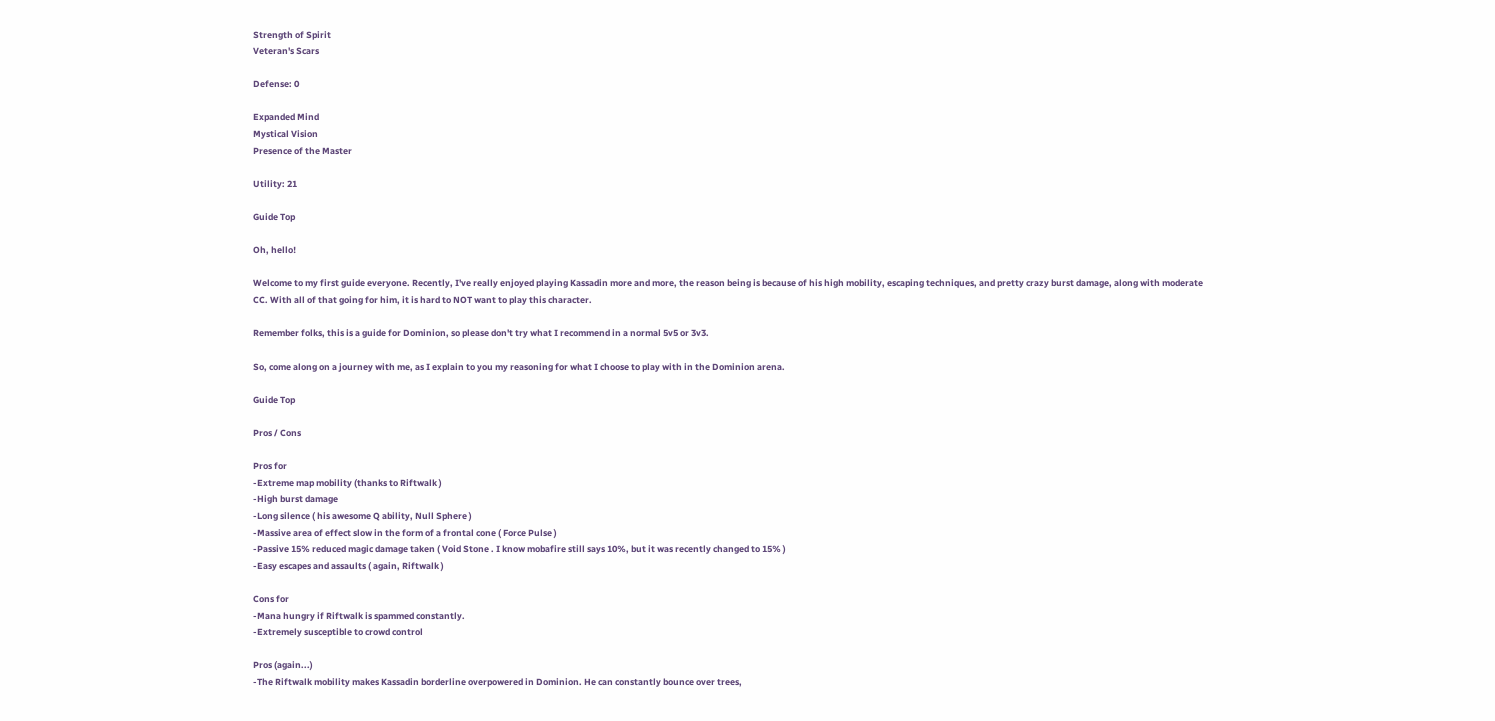Strength of Spirit
Veteran's Scars

Defense: 0

Expanded Mind
Mystical Vision
Presence of the Master

Utility: 21

Guide Top

Oh, hello!

Welcome to my first guide everyone. Recently, I've really enjoyed playing Kassadin more and more, the reason being is because of his high mobility, escaping techniques, and pretty crazy burst damage, along with moderate CC. With all of that going for him, it is hard to NOT want to play this character.

Remember folks, this is a guide for Dominion, so please don't try what I recommend in a normal 5v5 or 3v3.

So, come along on a journey with me, as I explain to you my reasoning for what I choose to play with in the Dominion arena.

Guide Top

Pros / Cons

Pros for
-Extreme map mobility (thanks to Riftwalk )
-High burst damage
-Long silence ( his awesome Q ability, Null Sphere )
-Massive area of effect slow in the form of a frontal cone ( Force Pulse )
-Passive 15% reduced magic damage taken ( Void Stone . I know mobafire still says 10%, but it was recently changed to 15% )
-Easy escapes and assaults ( again, Riftwalk )

Cons for
-Mana hungry if Riftwalk is spammed constantly.
-Extremely susceptible to crowd control

Pros (again...)
-The Riftwalk mobility makes Kassadin borderline overpowered in Dominion. He can constantly bounce over trees,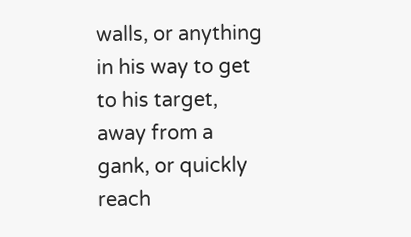walls, or anything in his way to get to his target, away from a gank, or quickly reach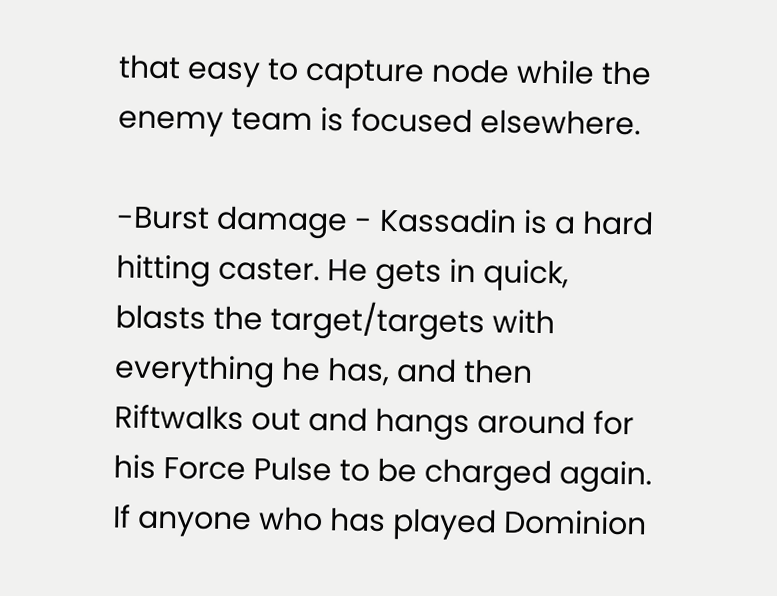that easy to capture node while the enemy team is focused elsewhere.

-Burst damage - Kassadin is a hard hitting caster. He gets in quick, blasts the target/targets with everything he has, and then Riftwalks out and hangs around for his Force Pulse to be charged again. If anyone who has played Dominion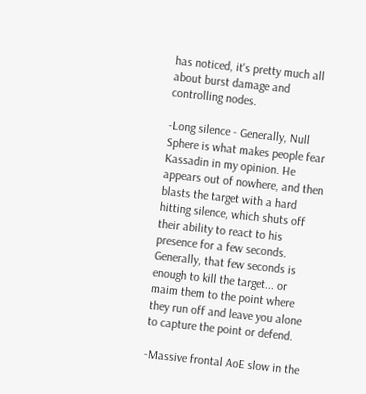has noticed, it's pretty much all about burst damage and controlling nodes.

-Long silence - Generally, Null Sphere is what makes people fear Kassadin in my opinion. He appears out of nowhere, and then blasts the target with a hard hitting silence, which shuts off their ability to react to his presence for a few seconds. Generally, that few seconds is enough to kill the target... or maim them to the point where they run off and leave you alone to capture the point or defend.

-Massive frontal AoE slow in the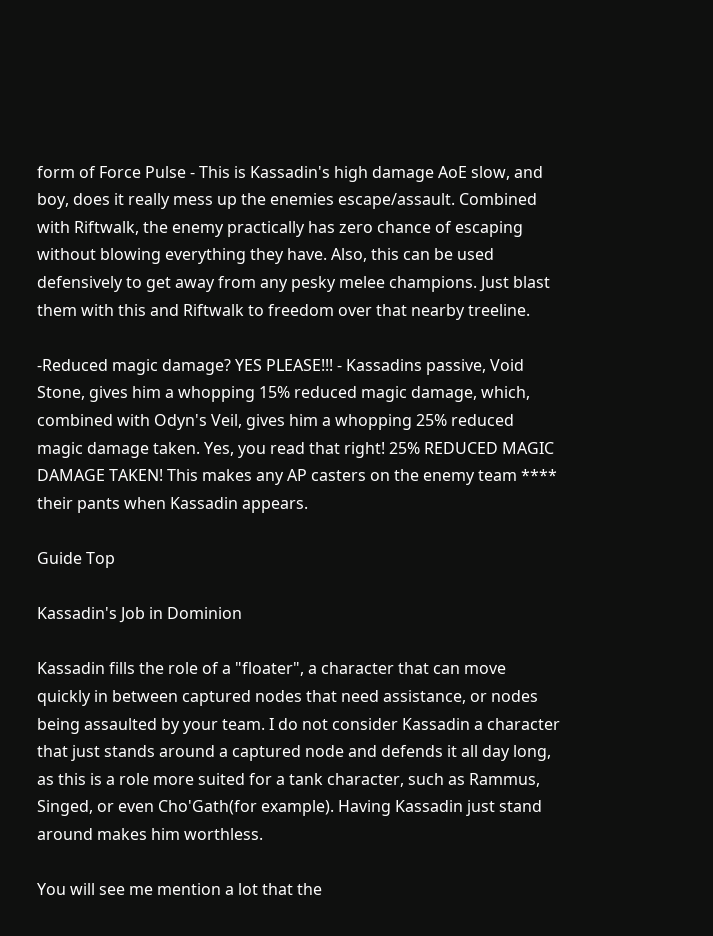form of Force Pulse - This is Kassadin's high damage AoE slow, and boy, does it really mess up the enemies escape/assault. Combined with Riftwalk, the enemy practically has zero chance of escaping without blowing everything they have. Also, this can be used defensively to get away from any pesky melee champions. Just blast them with this and Riftwalk to freedom over that nearby treeline.

-Reduced magic damage? YES PLEASE!!! - Kassadins passive, Void Stone, gives him a whopping 15% reduced magic damage, which, combined with Odyn's Veil, gives him a whopping 25% reduced magic damage taken. Yes, you read that right! 25% REDUCED MAGIC DAMAGE TAKEN! This makes any AP casters on the enemy team **** their pants when Kassadin appears.

Guide Top

Kassadin's Job in Dominion

Kassadin fills the role of a "floater", a character that can move quickly in between captured nodes that need assistance, or nodes being assaulted by your team. I do not consider Kassadin a character that just stands around a captured node and defends it all day long, as this is a role more suited for a tank character, such as Rammus, Singed, or even Cho'Gath(for example). Having Kassadin just stand around makes him worthless.

You will see me mention a lot that the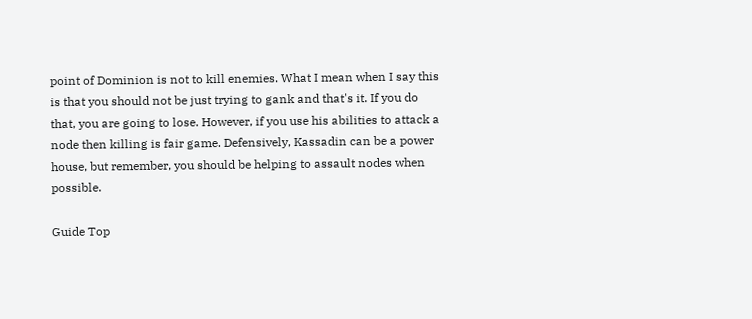point of Dominion is not to kill enemies. What I mean when I say this is that you should not be just trying to gank and that's it. If you do that, you are going to lose. However, if you use his abilities to attack a node then killing is fair game. Defensively, Kassadin can be a power house, but remember, you should be helping to assault nodes when possible.

Guide Top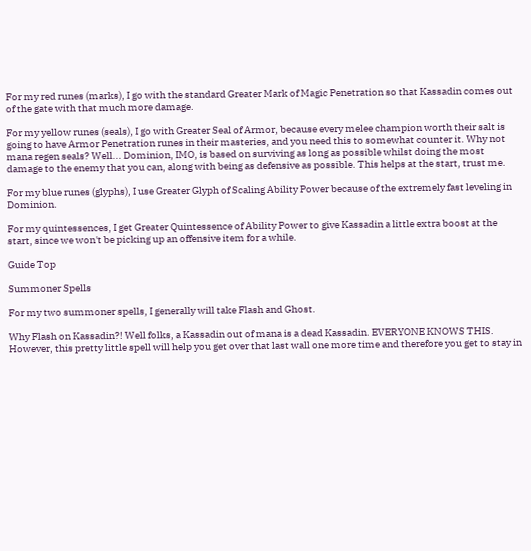For my red runes (marks), I go with the standard Greater Mark of Magic Penetration so that Kassadin comes out of the gate with that much more damage.

For my yellow runes (seals), I go with Greater Seal of Armor, because every melee champion worth their salt is going to have Armor Penetration runes in their masteries, and you need this to somewhat counter it. Why not mana regen seals? Well... Dominion, IMO, is based on surviving as long as possible whilst doing the most damage to the enemy that you can, along with being as defensive as possible. This helps at the start, trust me.

For my blue runes (glyphs), I use Greater Glyph of Scaling Ability Power because of the extremely fast leveling in Dominion.

For my quintessences, I get Greater Quintessence of Ability Power to give Kassadin a little extra boost at the start, since we won't be picking up an offensive item for a while.

Guide Top

Summoner Spells

For my two summoner spells, I generally will take Flash and Ghost.

Why Flash on Kassadin?! Well folks, a Kassadin out of mana is a dead Kassadin. EVERYONE KNOWS THIS. However, this pretty little spell will help you get over that last wall one more time and therefore you get to stay in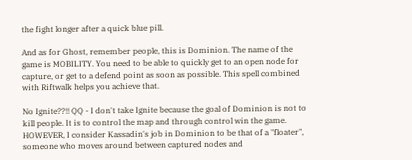the fight longer after a quick blue pill.

And as for Ghost, remember people, this is Dominion. The name of the game is MOBILITY. You need to be able to quickly get to an open node for capture, or get to a defend point as soon as possible. This spell combined with Riftwalk helps you achieve that.

No Ignite??!! QQ - I don't take Ignite because the goal of Dominion is not to kill people. It is to control the map and through control win the game. HOWEVER, I consider Kassadin's job in Dominion to be that of a "floater", someone who moves around between captured nodes and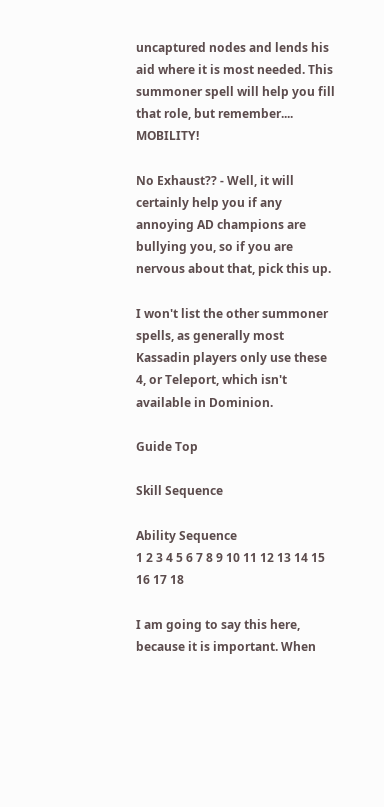uncaptured nodes and lends his aid where it is most needed. This summoner spell will help you fill that role, but remember.... MOBILITY!

No Exhaust?? - Well, it will certainly help you if any annoying AD champions are bullying you, so if you are nervous about that, pick this up.

I won't list the other summoner spells, as generally most Kassadin players only use these 4, or Teleport, which isn't available in Dominion.

Guide Top

Skill Sequence

Ability Sequence
1 2 3 4 5 6 7 8 9 10 11 12 13 14 15 16 17 18

I am going to say this here, because it is important. When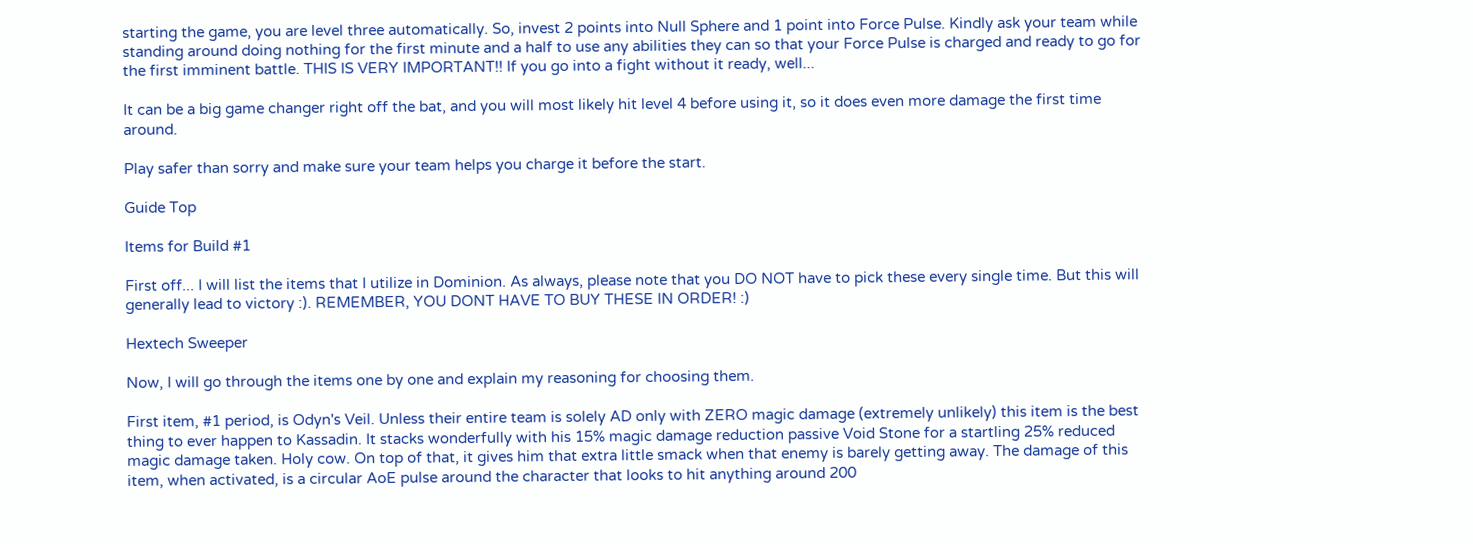starting the game, you are level three automatically. So, invest 2 points into Null Sphere and 1 point into Force Pulse. Kindly ask your team while standing around doing nothing for the first minute and a half to use any abilities they can so that your Force Pulse is charged and ready to go for the first imminent battle. THIS IS VERY IMPORTANT!! If you go into a fight without it ready, well...

It can be a big game changer right off the bat, and you will most likely hit level 4 before using it, so it does even more damage the first time around.

Play safer than sorry and make sure your team helps you charge it before the start.

Guide Top

Items for Build #1

First off... I will list the items that I utilize in Dominion. As always, please note that you DO NOT have to pick these every single time. But this will generally lead to victory :). REMEMBER, YOU DONT HAVE TO BUY THESE IN ORDER! :)

Hextech Sweeper

Now, I will go through the items one by one and explain my reasoning for choosing them.

First item, #1 period, is Odyn's Veil. Unless their entire team is solely AD only with ZERO magic damage (extremely unlikely) this item is the best thing to ever happen to Kassadin. It stacks wonderfully with his 15% magic damage reduction passive Void Stone for a startling 25% reduced magic damage taken. Holy cow. On top of that, it gives him that extra little smack when that enemy is barely getting away. The damage of this item, when activated, is a circular AoE pulse around the character that looks to hit anything around 200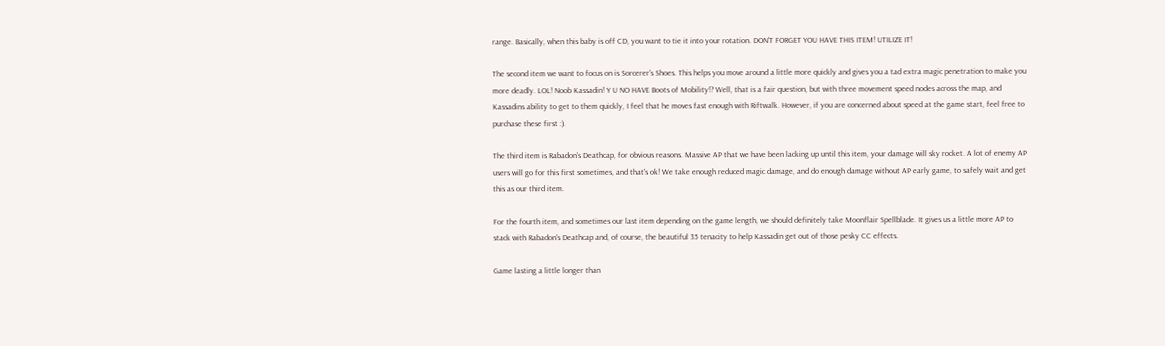range. Basically, when this baby is off CD, you want to tie it into your rotation. DON'T FORGET YOU HAVE THIS ITEM! UTILIZE IT!

The second item we want to focus on is Sorcerer's Shoes. This helps you move around a little more quickly and gives you a tad extra magic penetration to make you more deadly. LOL! Noob Kassadin! Y U NO HAVE Boots of Mobility!? Well, that is a fair question, but with three movement speed nodes across the map, and Kassadins ability to get to them quickly, I feel that he moves fast enough with Riftwalk. However, if you are concerned about speed at the game start, feel free to purchase these first :).

The third item is Rabadon's Deathcap, for obvious reasons. Massive AP that we have been lacking up until this item, your damage will sky rocket. A lot of enemy AP users will go for this first sometimes, and that's ok! We take enough reduced magic damage, and do enough damage without AP early game, to safely wait and get this as our third item.

For the fourth item, and sometimes our last item depending on the game length, we should definitely take Moonflair Spellblade. It gives us a little more AP to stack with Rabadon's Deathcap and, of course, the beautiful 35 tenacity to help Kassadin get out of those pesky CC effects.

Game lasting a little longer than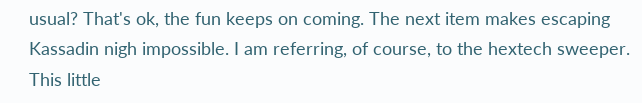usual? That's ok, the fun keeps on coming. The next item makes escaping Kassadin nigh impossible. I am referring, of course, to the hextech sweeper. This little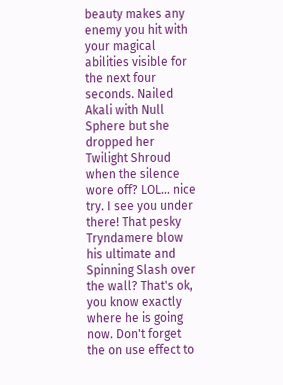beauty makes any enemy you hit with your magical abilities visible for the next four seconds. Nailed Akali with Null Sphere but she dropped her Twilight Shroud when the silence wore off? LOL... nice try. I see you under there! That pesky Tryndamere blow his ultimate and Spinning Slash over the wall? That's ok, you know exactly where he is going now. Don't forget the on use effect to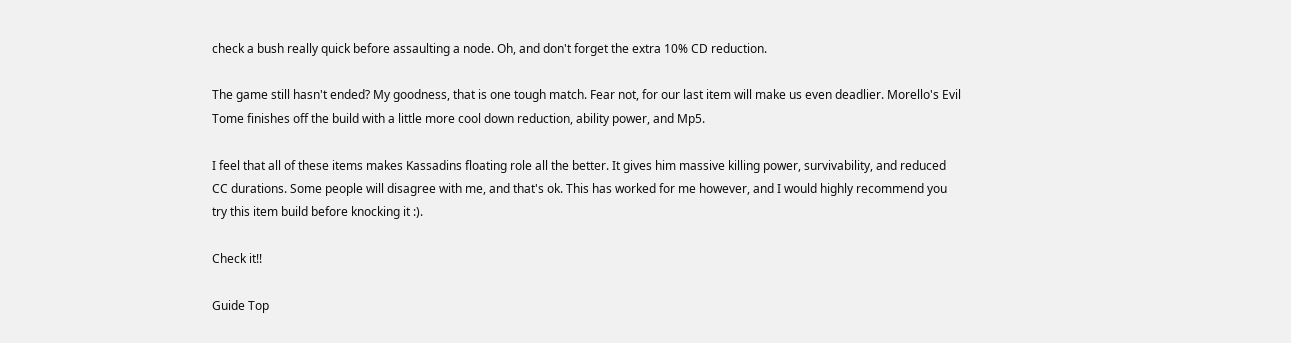check a bush really quick before assaulting a node. Oh, and don't forget the extra 10% CD reduction.

The game still hasn't ended? My goodness, that is one tough match. Fear not, for our last item will make us even deadlier. Morello's Evil Tome finishes off the build with a little more cool down reduction, ability power, and Mp5.

I feel that all of these items makes Kassadins floating role all the better. It gives him massive killing power, survivability, and reduced CC durations. Some people will disagree with me, and that's ok. This has worked for me however, and I would highly recommend you try this item build before knocking it :).

Check it!!

Guide Top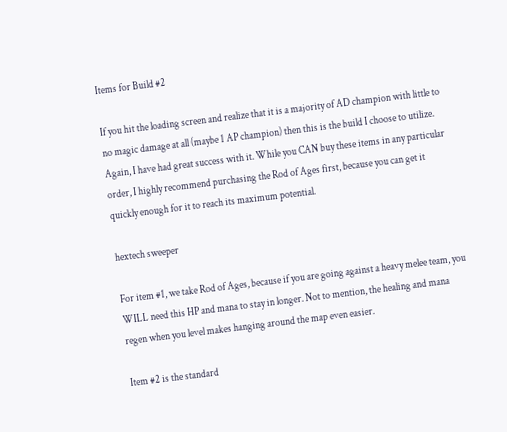Items for Build #2

If you hit the loading screen and realize that it is a majority of AD champion with little to no magic damage at all (maybe 1 AP champion) then this is the build I choose to utilize. Again, I have had great success with it. While you CAN buy these items in any particular order, I highly recommend purchasing the Rod of Ages first, because you can get it quickly enough for it to reach its maximum potential.

hextech sweeper

For item #1, we take Rod of Ages, because if you are going against a heavy melee team, you WILL need this HP and mana to stay in longer. Not to mention, the healing and mana regen when you level makes hanging around the map even easier.

Item #2 is the standard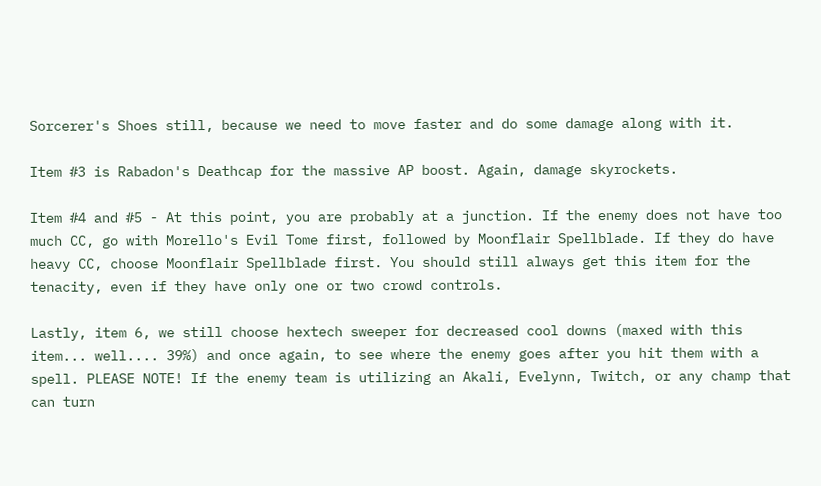Sorcerer's Shoes still, because we need to move faster and do some damage along with it.

Item #3 is Rabadon's Deathcap for the massive AP boost. Again, damage skyrockets.

Item #4 and #5 - At this point, you are probably at a junction. If the enemy does not have too much CC, go with Morello's Evil Tome first, followed by Moonflair Spellblade. If they do have heavy CC, choose Moonflair Spellblade first. You should still always get this item for the tenacity, even if they have only one or two crowd controls.

Lastly, item 6, we still choose hextech sweeper for decreased cool downs (maxed with this item... well.... 39%) and once again, to see where the enemy goes after you hit them with a spell. PLEASE NOTE! If the enemy team is utilizing an Akali, Evelynn, Twitch, or any champ that can turn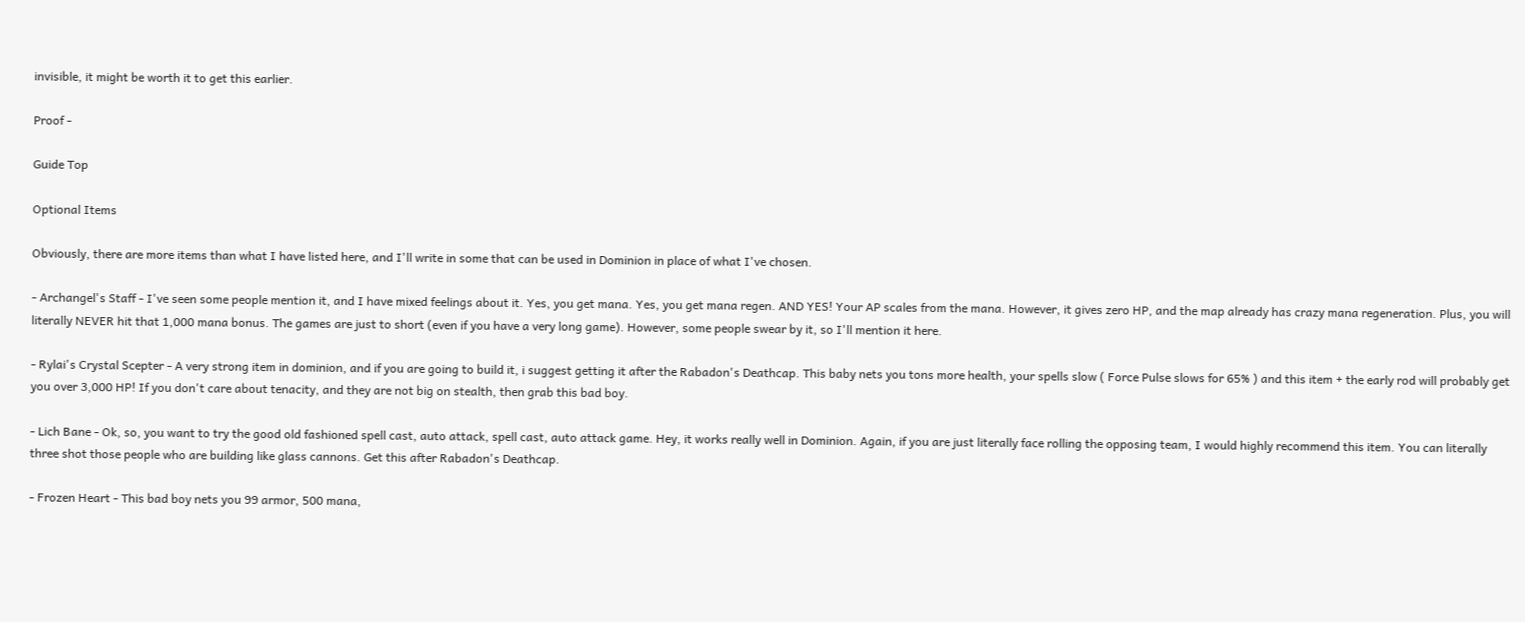invisible, it might be worth it to get this earlier.

Proof -

Guide Top

Optional Items

Obviously, there are more items than what I have listed here, and I'll write in some that can be used in Dominion in place of what I've chosen.

- Archangel's Staff - I've seen some people mention it, and I have mixed feelings about it. Yes, you get mana. Yes, you get mana regen. AND YES! Your AP scales from the mana. However, it gives zero HP, and the map already has crazy mana regeneration. Plus, you will literally NEVER hit that 1,000 mana bonus. The games are just to short (even if you have a very long game). However, some people swear by it, so I'll mention it here.

- Rylai's Crystal Scepter - A very strong item in dominion, and if you are going to build it, i suggest getting it after the Rabadon's Deathcap. This baby nets you tons more health, your spells slow ( Force Pulse slows for 65% ) and this item + the early rod will probably get you over 3,000 HP! If you don't care about tenacity, and they are not big on stealth, then grab this bad boy.

- Lich Bane - Ok, so, you want to try the good old fashioned spell cast, auto attack, spell cast, auto attack game. Hey, it works really well in Dominion. Again, if you are just literally face rolling the opposing team, I would highly recommend this item. You can literally three shot those people who are building like glass cannons. Get this after Rabadon's Deathcap.

- Frozen Heart - This bad boy nets you 99 armor, 500 mana,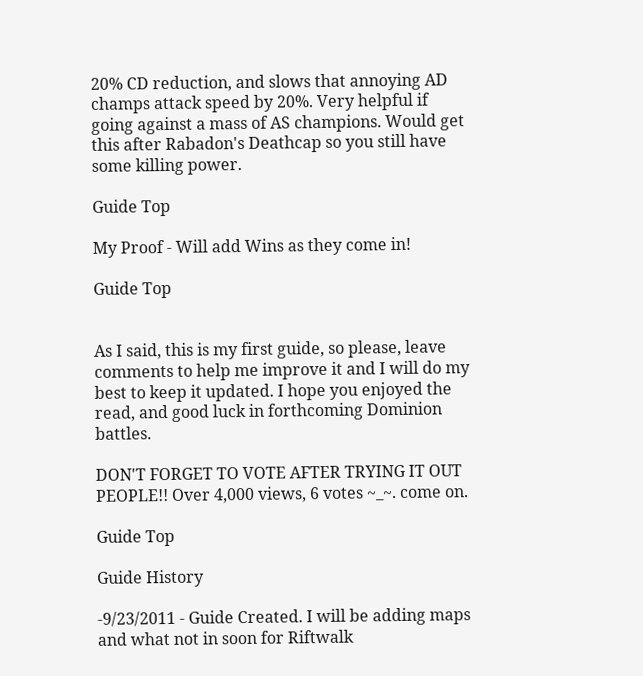20% CD reduction, and slows that annoying AD champs attack speed by 20%. Very helpful if going against a mass of AS champions. Would get this after Rabadon's Deathcap so you still have some killing power.

Guide Top

My Proof - Will add Wins as they come in!

Guide Top


As I said, this is my first guide, so please, leave comments to help me improve it and I will do my best to keep it updated. I hope you enjoyed the read, and good luck in forthcoming Dominion battles.

DON'T FORGET TO VOTE AFTER TRYING IT OUT PEOPLE!! Over 4,000 views, 6 votes ~_~. come on.

Guide Top

Guide History

-9/23/2011 - Guide Created. I will be adding maps and what not in soon for Riftwalk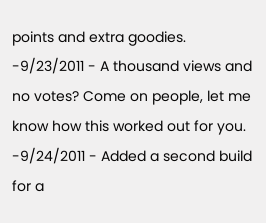points and extra goodies.
-9/23/2011 - A thousand views and no votes? Come on people, let me know how this worked out for you.
-9/24/2011 - Added a second build for a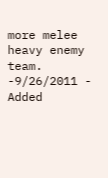more melee heavy enemy team.
-9/26/2011 - Added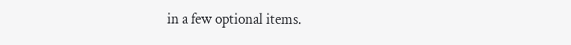in a few optional items.